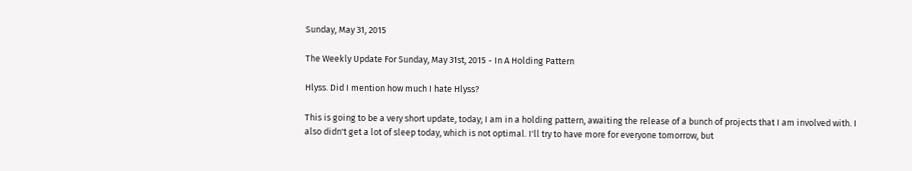Sunday, May 31, 2015

The Weekly Update For Sunday, May 31st, 2015 - In A Holding Pattern

Hlyss. Did I mention how much I hate Hlyss?

This is going to be a very short update, today; I am in a holding pattern, awaiting the release of a bunch of projects that I am involved with. I also didn't get a lot of sleep today, which is not optimal. I'll try to have more for everyone tomorrow, but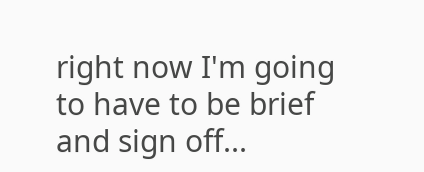right now I'm going to have to be brief and sign off...